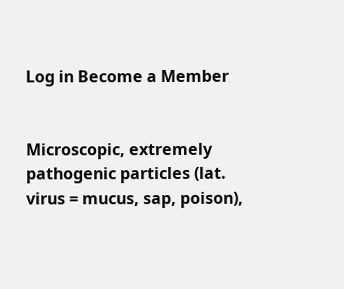Log in Become a Member


Microscopic, extremely pathogenic particles (lat. virus = mucus, sap, poison),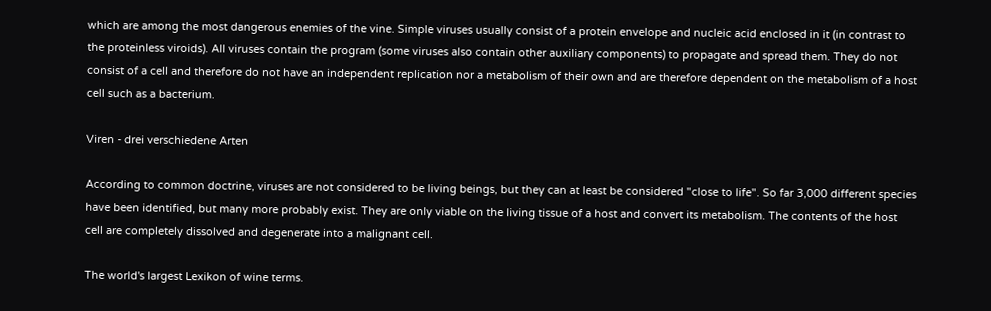which are among the most dangerous enemies of the vine. Simple viruses usually consist of a protein envelope and nucleic acid enclosed in it (in contrast to the proteinless viroids). All viruses contain the program (some viruses also contain other auxiliary components) to propagate and spread them. They do not consist of a cell and therefore do not have an independent replication nor a metabolism of their own and are therefore dependent on the metabolism of a host cell such as a bacterium.

Viren - drei verschiedene Arten

According to common doctrine, viruses are not considered to be living beings, but they can at least be considered "close to life". So far 3,000 different species have been identified, but many more probably exist. They are only viable on the living tissue of a host and convert its metabolism. The contents of the host cell are completely dissolved and degenerate into a malignant cell.

The world's largest Lexikon of wine terms.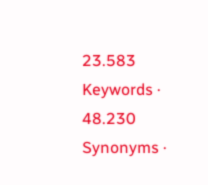23.583 Keywords · 48.230 Synonyms ·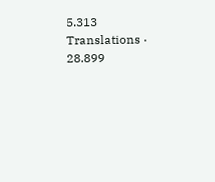5.313 Translations · 28.899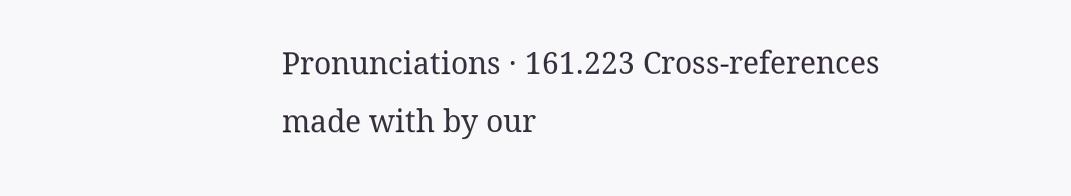Pronunciations · 161.223 Cross-references
made with by our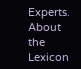Experts. About the Lexicon